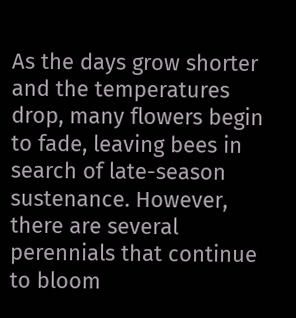As the days grow shorter and the temperatures drop, many flowers begin to fade, leaving bees in search of late-season sustenance. However, there are several perennials that continue to bloom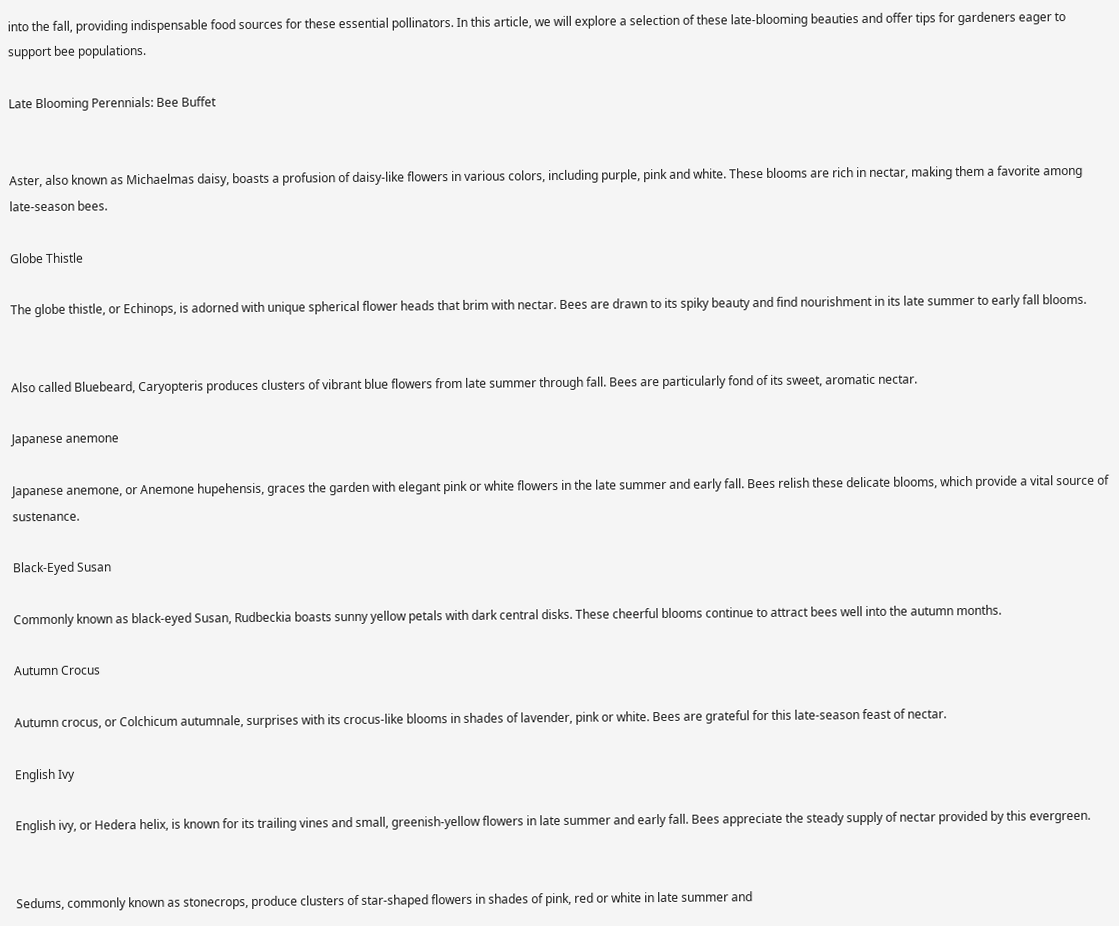into the fall, providing indispensable food sources for these essential pollinators. In this article, we will explore a selection of these late-blooming beauties and offer tips for gardeners eager to support bee populations.

Late Blooming Perennials: Bee Buffet


Aster, also known as Michaelmas daisy, boasts a profusion of daisy-like flowers in various colors, including purple, pink and white. These blooms are rich in nectar, making them a favorite among late-season bees.

Globe Thistle

The globe thistle, or Echinops, is adorned with unique spherical flower heads that brim with nectar. Bees are drawn to its spiky beauty and find nourishment in its late summer to early fall blooms.


Also called Bluebeard, Caryopteris produces clusters of vibrant blue flowers from late summer through fall. Bees are particularly fond of its sweet, aromatic nectar.

Japanese anemone

Japanese anemone, or Anemone hupehensis, graces the garden with elegant pink or white flowers in the late summer and early fall. Bees relish these delicate blooms, which provide a vital source of sustenance.

Black-Eyed Susan

Commonly known as black-eyed Susan, Rudbeckia boasts sunny yellow petals with dark central disks. These cheerful blooms continue to attract bees well into the autumn months.

Autumn Crocus

Autumn crocus, or Colchicum autumnale, surprises with its crocus-like blooms in shades of lavender, pink or white. Bees are grateful for this late-season feast of nectar.

English Ivy

English ivy, or Hedera helix, is known for its trailing vines and small, greenish-yellow flowers in late summer and early fall. Bees appreciate the steady supply of nectar provided by this evergreen.


Sedums, commonly known as stonecrops, produce clusters of star-shaped flowers in shades of pink, red or white in late summer and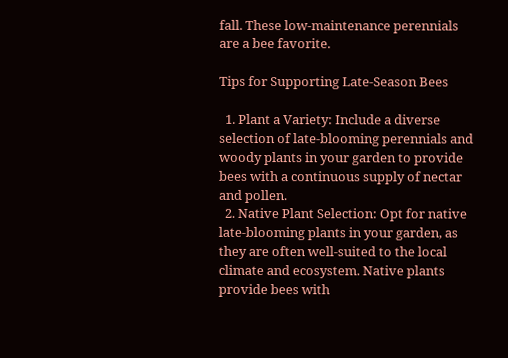fall. These low-maintenance perennials are a bee favorite.

Tips for Supporting Late-Season Bees

  1. Plant a Variety: Include a diverse selection of late-blooming perennials and woody plants in your garden to provide bees with a continuous supply of nectar and pollen.
  2. Native Plant Selection: Opt for native late-blooming plants in your garden, as they are often well-suited to the local climate and ecosystem. Native plants provide bees with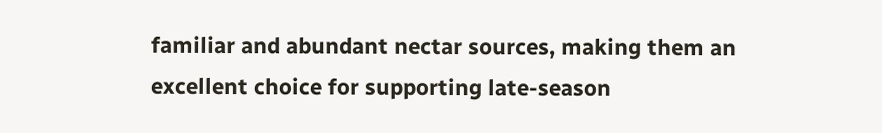familiar and abundant nectar sources, making them an excellent choice for supporting late-season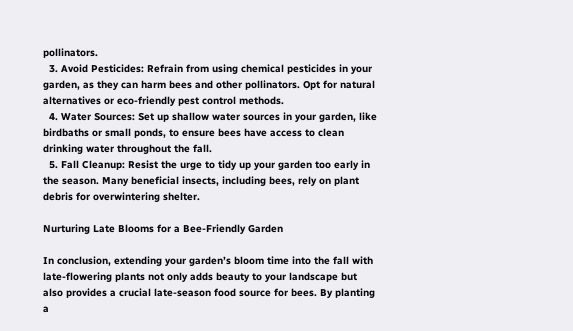pollinators.
  3. Avoid Pesticides: Refrain from using chemical pesticides in your garden, as they can harm bees and other pollinators. Opt for natural alternatives or eco-friendly pest control methods.
  4. Water Sources: Set up shallow water sources in your garden, like birdbaths or small ponds, to ensure bees have access to clean drinking water throughout the fall.
  5. Fall Cleanup: Resist the urge to tidy up your garden too early in the season. Many beneficial insects, including bees, rely on plant debris for overwintering shelter.

Nurturing Late Blooms for a Bee-Friendly Garden

In conclusion, extending your garden’s bloom time into the fall with late-flowering plants not only adds beauty to your landscape but also provides a crucial late-season food source for bees. By planting a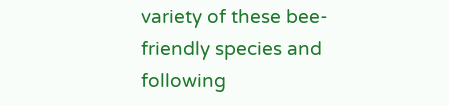variety of these bee-friendly species and following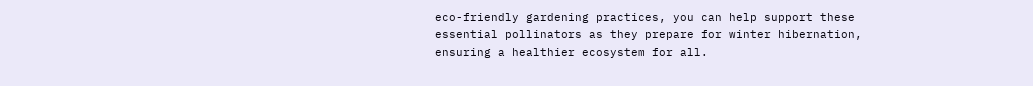eco-friendly gardening practices, you can help support these essential pollinators as they prepare for winter hibernation, ensuring a healthier ecosystem for all.